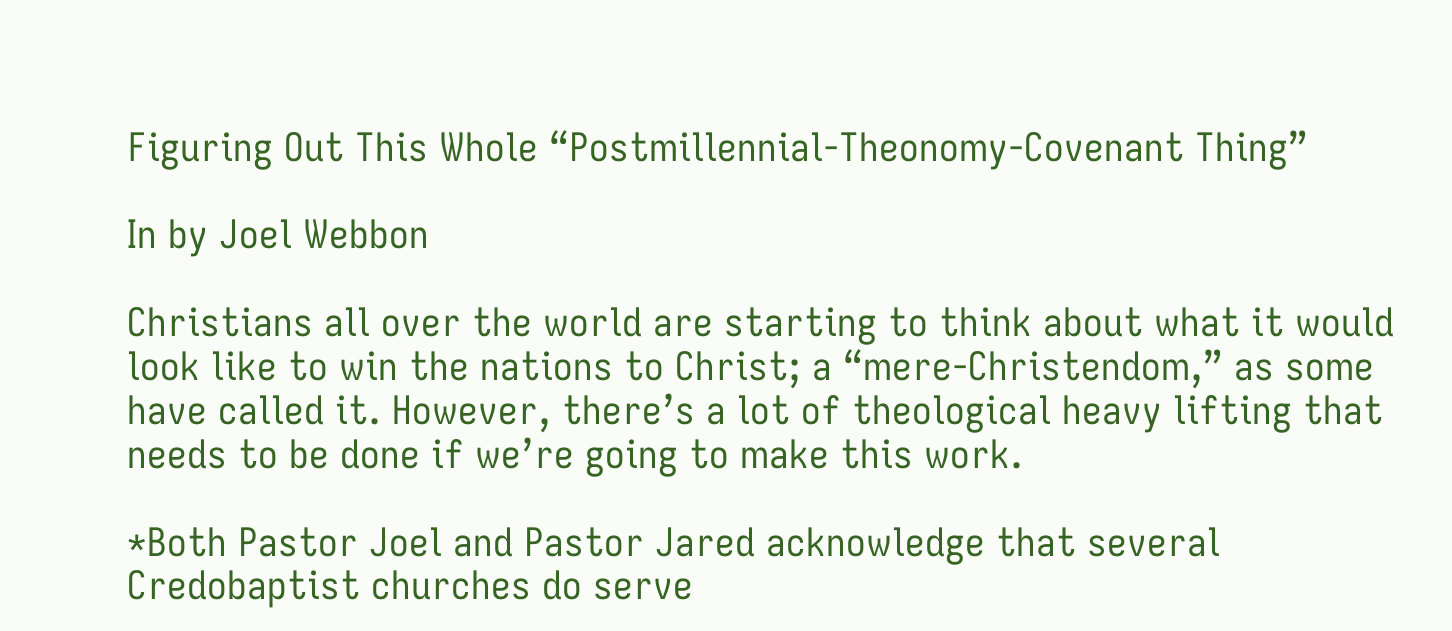Figuring Out This Whole “Postmillennial-Theonomy-Covenant Thing”

In by Joel Webbon

Christians all over the world are starting to think about what it would look like to win the nations to Christ; a “mere-Christendom,” as some have called it. However, there’s a lot of theological heavy lifting that needs to be done if we’re going to make this work.

*Both Pastor Joel and Pastor Jared acknowledge that several Credobaptist churches do serve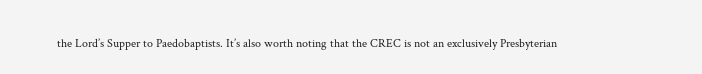the Lord’s Supper to Paedobaptists. It’s also worth noting that the CREC is not an exclusively Presbyterian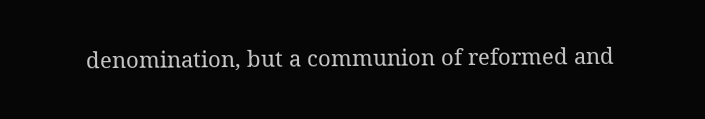denomination, but a communion of reformed and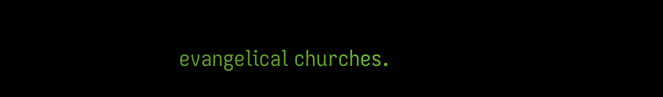evangelical churches.